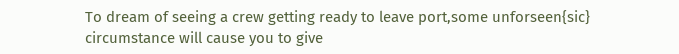To dream of seeing a crew getting ready to leave port,some unforseen{sic} circumstance will cause you to give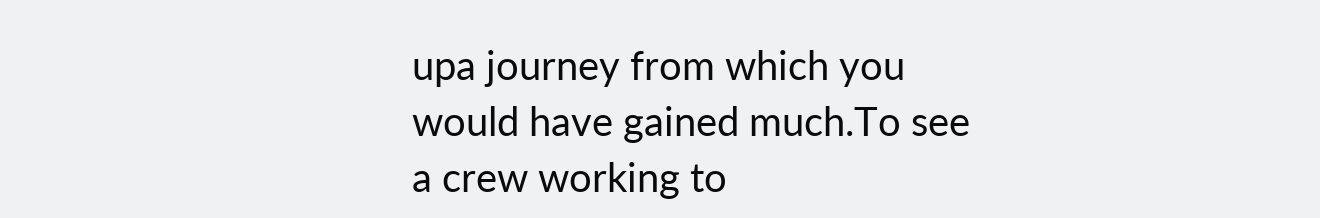upa journey from which you would have gained much.To see a crew working to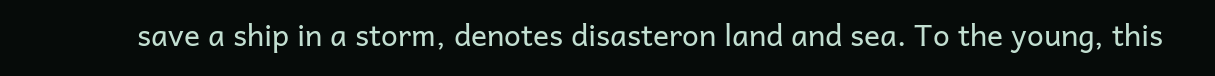save a ship in a storm, denotes disasteron land and sea. To the young, this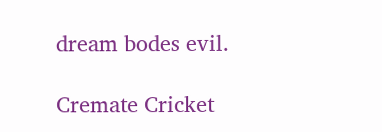dream bodes evil.

Cremate Cricket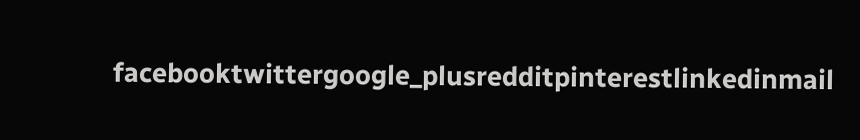facebooktwittergoogle_plusredditpinterestlinkedinmail